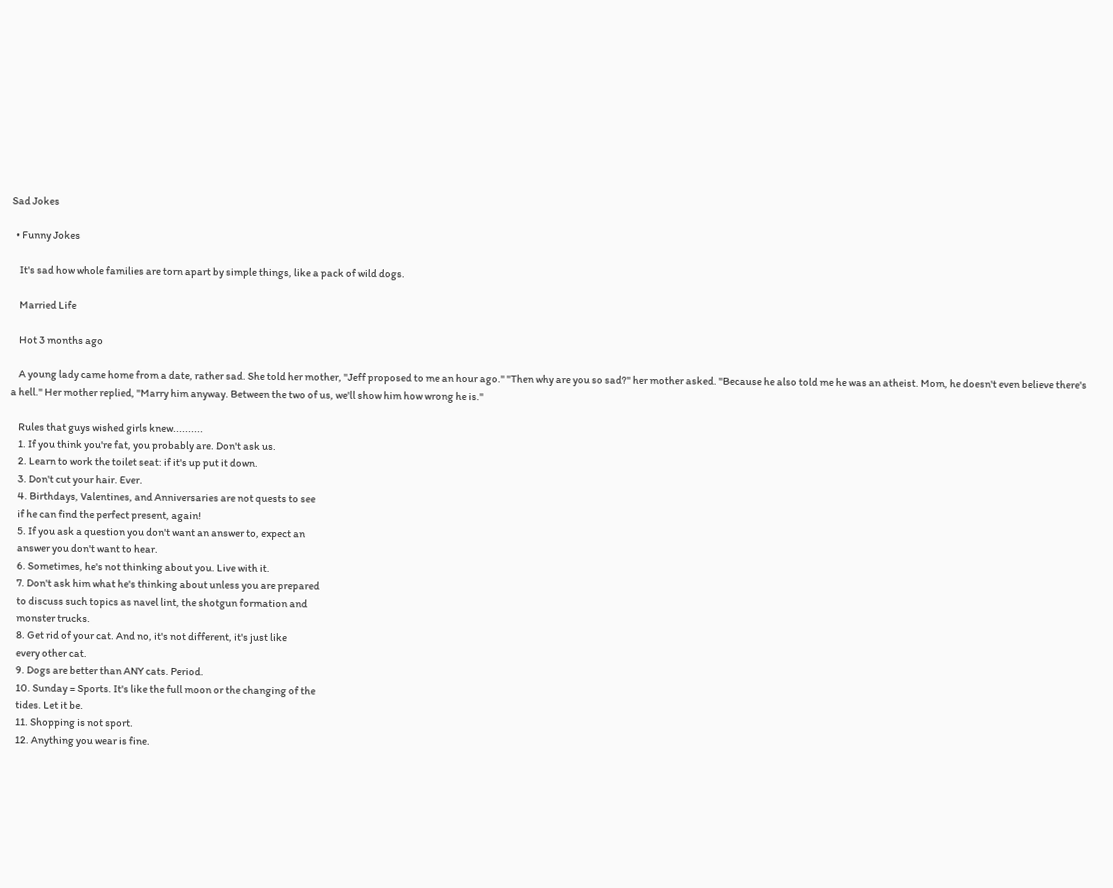Sad Jokes

  • Funny Jokes

    It's sad how whole families are torn apart by simple things, like a pack of wild dogs.

    Married Life

    Hot 3 months ago

    A young lady came home from a date, rather sad. She told her mother, "Jeff proposed to me an hour ago." "Then why are you so sad?" her mother asked. "Because he also told me he was an atheist. Mom, he doesn't even believe there's a hell." Her mother replied, "Marry him anyway. Between the two of us, we'll show him how wrong he is."

    Rules that guys wished girls knew..........
    1. If you think you're fat, you probably are. Don't ask us.
    2. Learn to work the toilet seat: if it's up put it down.
    3. Don't cut your hair. Ever.
    4. Birthdays, Valentines, and Anniversaries are not quests to see
    if he can find the perfect present, again!
    5. If you ask a question you don't want an answer to, expect an
    answer you don't want to hear.
    6. Sometimes, he's not thinking about you. Live with it.
    7. Don't ask him what he's thinking about unless you are prepared
    to discuss such topics as navel lint, the shotgun formation and
    monster trucks.
    8. Get rid of your cat. And no, it's not different, it's just like
    every other cat.
    9. Dogs are better than ANY cats. Period.
    10. Sunday = Sports. It's like the full moon or the changing of the
    tides. Let it be.
    11. Shopping is not sport.
    12. Anything you wear is fine.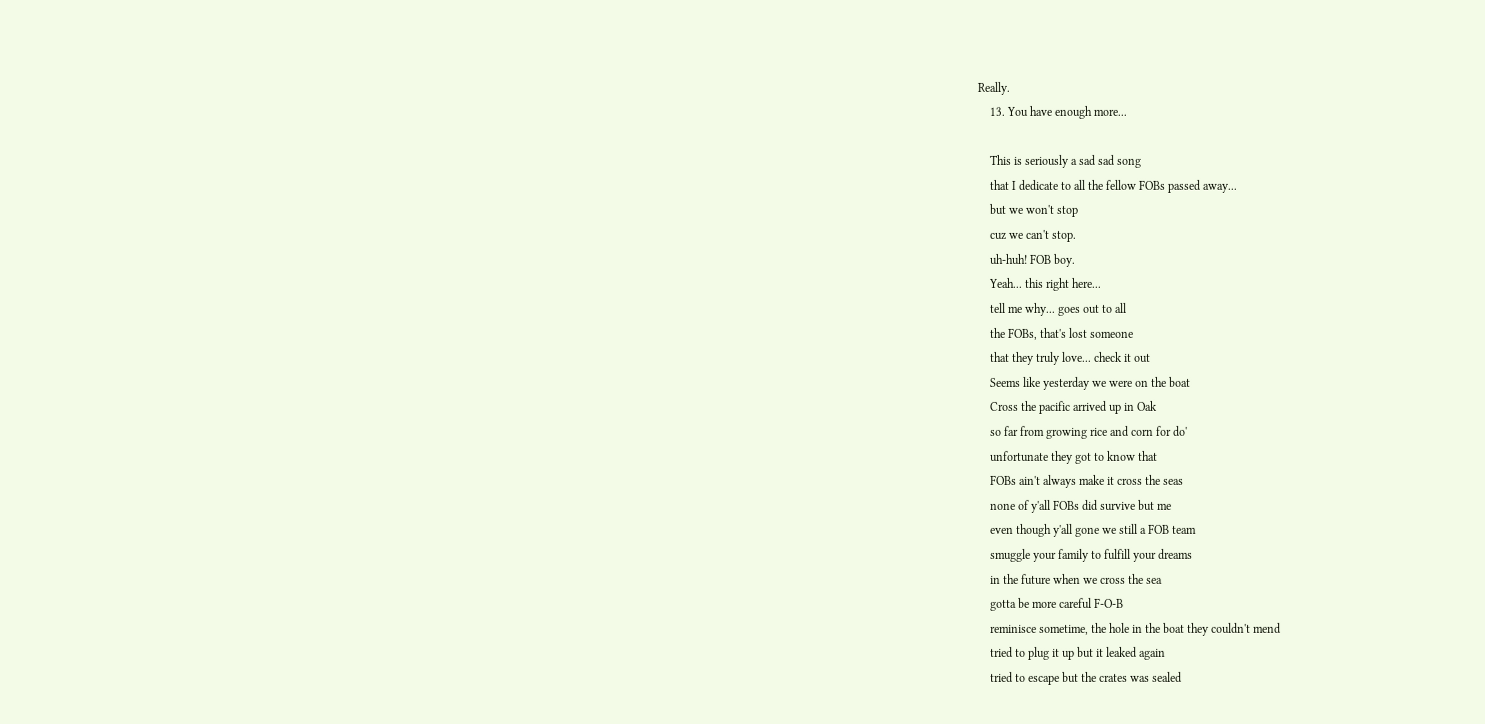Really.
    13. You have enough more...

    This is seriously a sad sad song
    that I dedicate to all the fellow FOBs passed away...
    but we won't stop
    cuz we can't stop.
    uh-huh! FOB boy.
    Yeah... this right here...
    tell me why... goes out to all
    the FOBs, that's lost someone
    that they truly love... check it out
    Seems like yesterday we were on the boat
    Cross the pacific arrived up in Oak
    so far from growing rice and corn for do'
    unfortunate they got to know that
    FOBs ain't always make it cross the seas
    none of y'all FOBs did survive but me
    even though y'all gone we still a FOB team
    smuggle your family to fulfill your dreams
    in the future when we cross the sea
    gotta be more careful F-O-B
    reminisce sometime, the hole in the boat they couldn't mend
    tried to plug it up but it leaked again
    tried to escape but the crates was sealed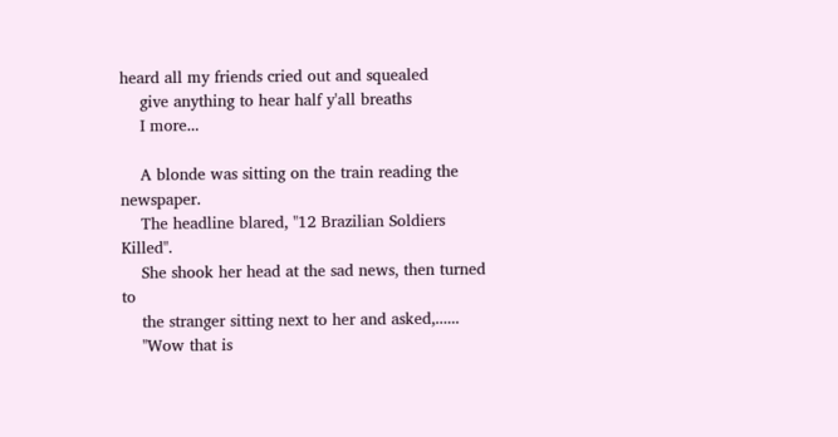heard all my friends cried out and squealed
    give anything to hear half y'all breaths
    I more...

    A blonde was sitting on the train reading the newspaper.
    The headline blared, "12 Brazilian Soldiers Killed".
    She shook her head at the sad news, then turned to
    the stranger sitting next to her and asked,......
    "Wow that is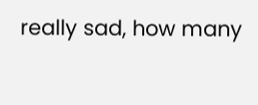really sad, how many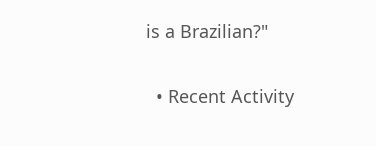is a Brazilian?"

  • Recent Activity